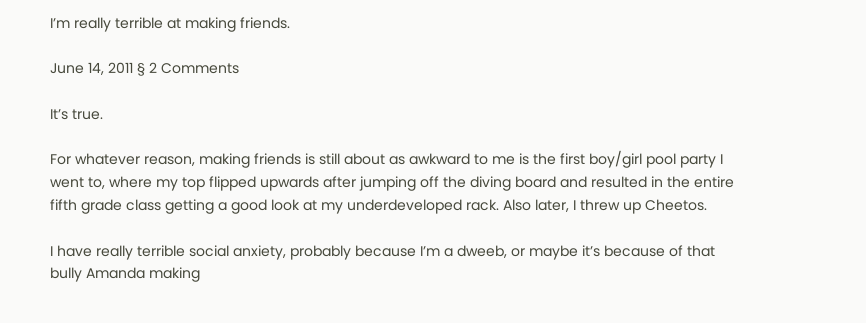I’m really terrible at making friends.

June 14, 2011 § 2 Comments

It’s true.

For whatever reason, making friends is still about as awkward to me is the first boy/girl pool party I went to, where my top flipped upwards after jumping off the diving board and resulted in the entire fifth grade class getting a good look at my underdeveloped rack. Also later, I threw up Cheetos.

I have really terrible social anxiety, probably because I’m a dweeb, or maybe it’s because of that bully Amanda making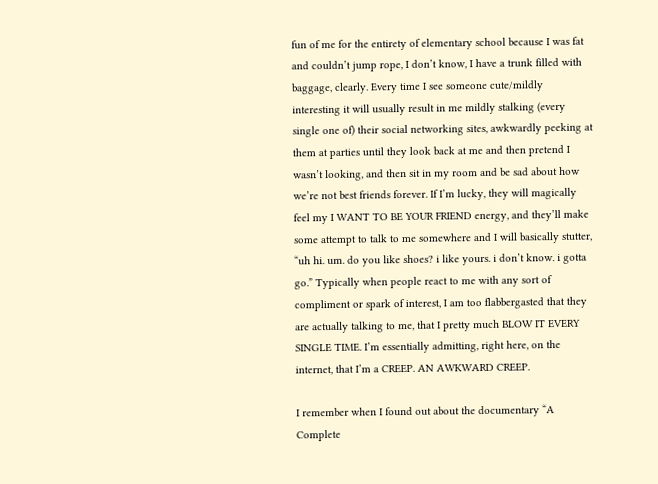fun of me for the entirety of elementary school because I was fat and couldn’t jump rope, I don’t know, I have a trunk filled with baggage, clearly. Every time I see someone cute/mildly interesting it will usually result in me mildly stalking (every single one of) their social networking sites, awkwardly peeking at them at parties until they look back at me and then pretend I wasn’t looking, and then sit in my room and be sad about how we’re not best friends forever. If I’m lucky, they will magically feel my I WANT TO BE YOUR FRIEND energy, and they’ll make some attempt to talk to me somewhere and I will basically stutter, “uh hi. um. do you like shoes? i like yours. i don’t know. i gotta go.” Typically when people react to me with any sort of compliment or spark of interest, I am too flabbergasted that they are actually talking to me, that I pretty much BLOW IT EVERY SINGLE TIME. I’m essentially admitting, right here, on the internet, that I’m a CREEP. AN AWKWARD CREEP.

I remember when I found out about the documentary “A Complete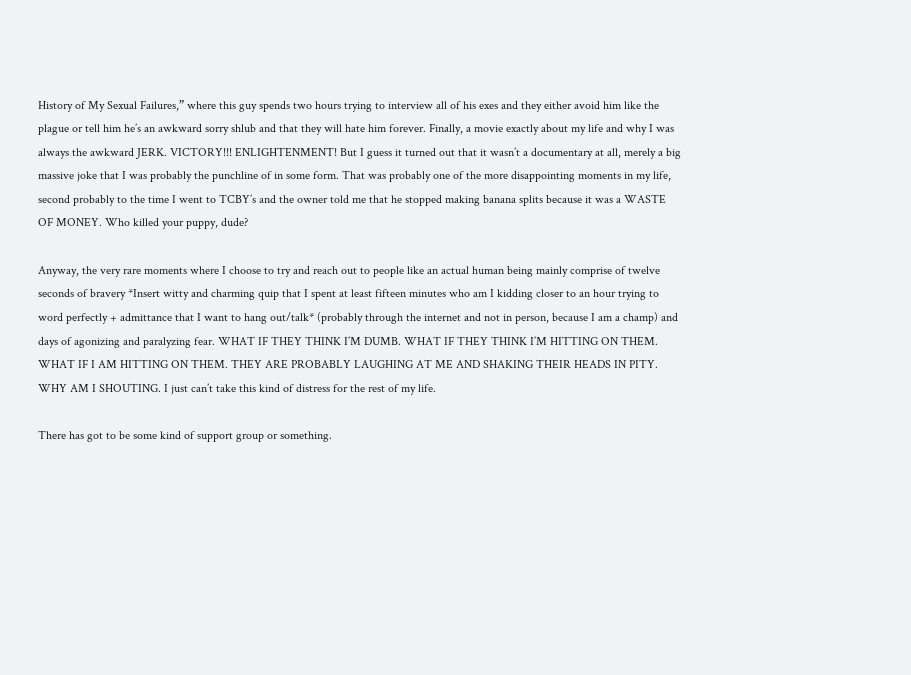History of My Sexual Failures,” where this guy spends two hours trying to interview all of his exes and they either avoid him like the plague or tell him he’s an awkward sorry shlub and that they will hate him forever. Finally, a movie exactly about my life and why I was always the awkward JERK. VICTORY!!! ENLIGHTENMENT! But I guess it turned out that it wasn’t a documentary at all, merely a big massive joke that I was probably the punchline of in some form. That was probably one of the more disappointing moments in my life, second probably to the time I went to TCBY’s and the owner told me that he stopped making banana splits because it was a WASTE OF MONEY. Who killed your puppy, dude?

Anyway, the very rare moments where I choose to try and reach out to people like an actual human being mainly comprise of twelve seconds of bravery *Insert witty and charming quip that I spent at least fifteen minutes who am I kidding closer to an hour trying to word perfectly + admittance that I want to hang out/talk* (probably through the internet and not in person, because I am a champ) and days of agonizing and paralyzing fear. WHAT IF THEY THINK I’M DUMB. WHAT IF THEY THINK I’M HITTING ON THEM. WHAT IF I AM HITTING ON THEM. THEY ARE PROBABLY LAUGHING AT ME AND SHAKING THEIR HEADS IN PITY. WHY AM I SHOUTING. I just can’t take this kind of distress for the rest of my life.

There has got to be some kind of support group or something.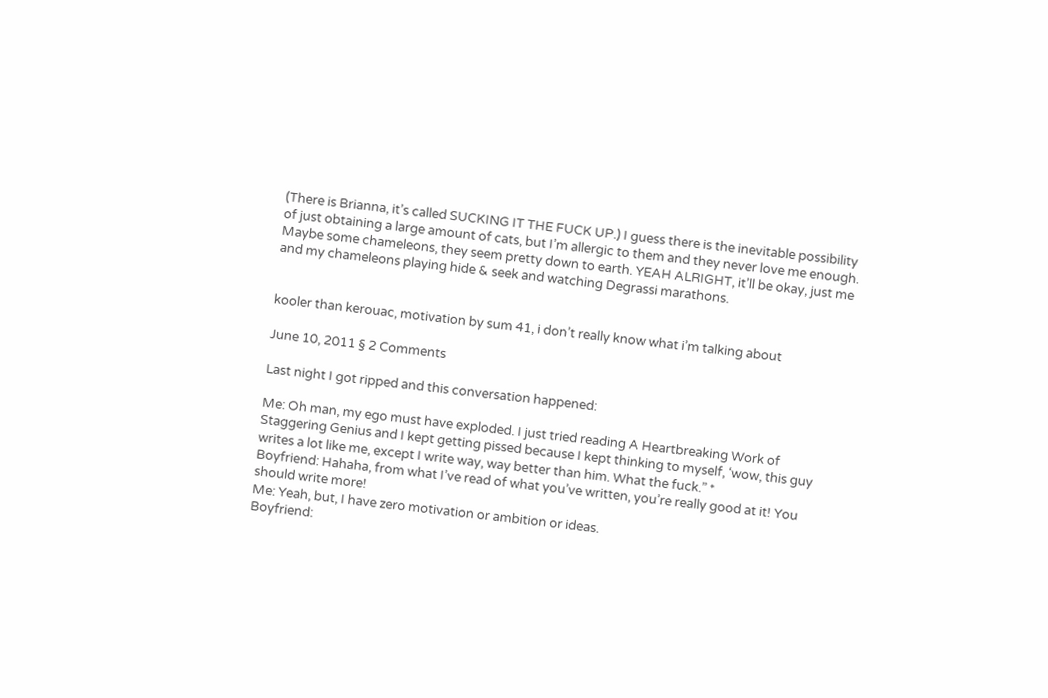(There is Brianna, it’s called SUCKING IT THE FUCK UP.) I guess there is the inevitable possibility of just obtaining a large amount of cats, but I’m allergic to them and they never love me enough. Maybe some chameleons, they seem pretty down to earth. YEAH ALRIGHT, it’ll be okay, just me and my chameleons playing hide & seek and watching Degrassi marathons.


kooler than kerouac, motivation by sum 41, i don’t really know what i’m talking about

June 10, 2011 § 2 Comments

Last night I got ripped and this conversation happened:

Me: Oh man, my ego must have exploded. I just tried reading A Heartbreaking Work of Staggering Genius and I kept getting pissed because I kept thinking to myself, ‘wow, this guy writes a lot like me, except I write way, way better than him. What the fuck.” *
Boyfriend: Hahaha, from what I’ve read of what you’ve written, you’re really good at it! You should write more!
Me: Yeah, but, I have zero motivation or ambition or ideas.
Boyfriend: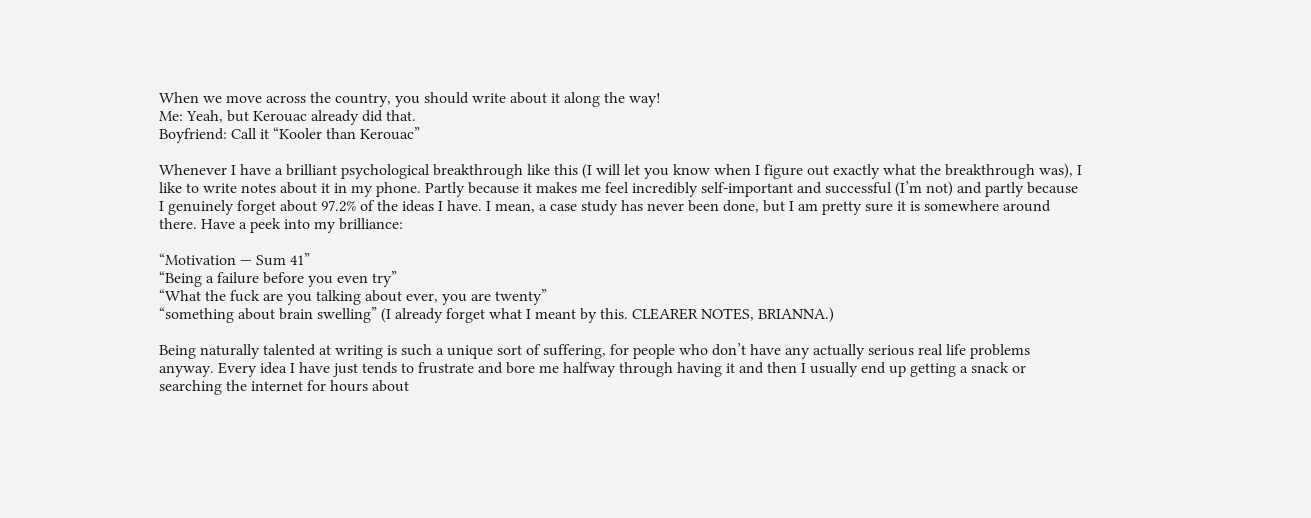When we move across the country, you should write about it along the way!
Me: Yeah, but Kerouac already did that.
Boyfriend: Call it “Kooler than Kerouac”

Whenever I have a brilliant psychological breakthrough like this (I will let you know when I figure out exactly what the breakthrough was), I like to write notes about it in my phone. Partly because it makes me feel incredibly self-important and successful (I’m not) and partly because I genuinely forget about 97.2% of the ideas I have. I mean, a case study has never been done, but I am pretty sure it is somewhere around there. Have a peek into my brilliance:

“Motivation — Sum 41”
“Being a failure before you even try”
“What the fuck are you talking about ever, you are twenty”
“something about brain swelling” (I already forget what I meant by this. CLEARER NOTES, BRIANNA.)

Being naturally talented at writing is such a unique sort of suffering, for people who don’t have any actually serious real life problems anyway. Every idea I have just tends to frustrate and bore me halfway through having it and then I usually end up getting a snack or searching the internet for hours about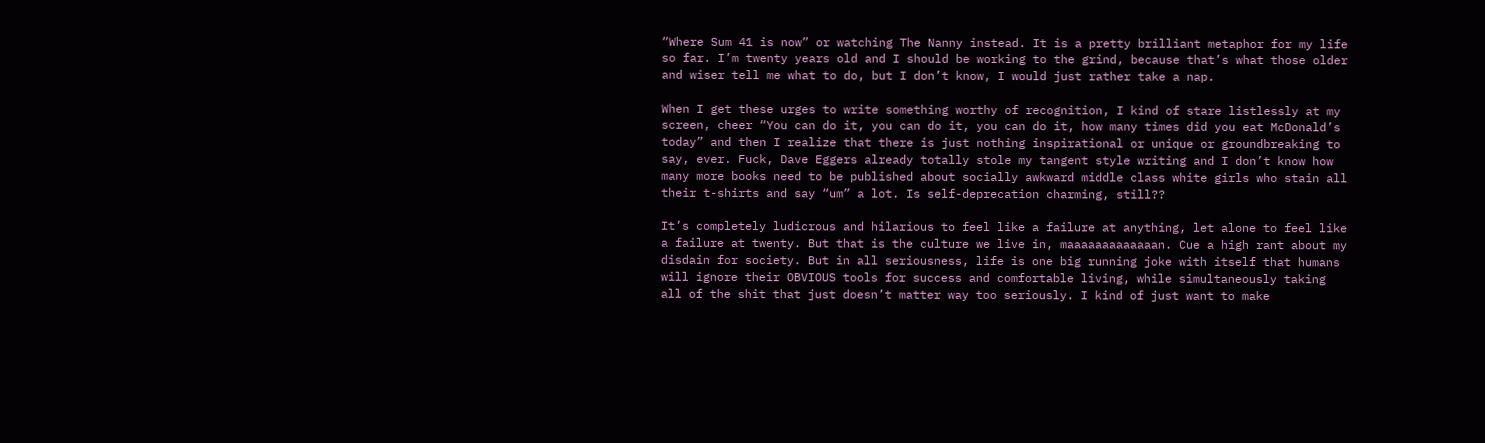“Where Sum 41 is now” or watching The Nanny instead. It is a pretty brilliant metaphor for my life so far. I’m twenty years old and I should be working to the grind, because that’s what those older and wiser tell me what to do, but I don’t know, I would just rather take a nap.

When I get these urges to write something worthy of recognition, I kind of stare listlessly at my screen, cheer “You can do it, you can do it, you can do it, how many times did you eat McDonald’s today” and then I realize that there is just nothing inspirational or unique or groundbreaking to say, ever. Fuck, Dave Eggers already totally stole my tangent style writing and I don’t know how many more books need to be published about socially awkward middle class white girls who stain all their t-shirts and say “um” a lot. Is self-deprecation charming, still??

It’s completely ludicrous and hilarious to feel like a failure at anything, let alone to feel like a failure at twenty. But that is the culture we live in, maaaaaaaaaaaaan. Cue a high rant about my disdain for society. But in all seriousness, life is one big running joke with itself that humans will ignore their OBVIOUS tools for success and comfortable living, while simultaneously taking all of the shit that just doesn’t matter way too seriously. I kind of just want to make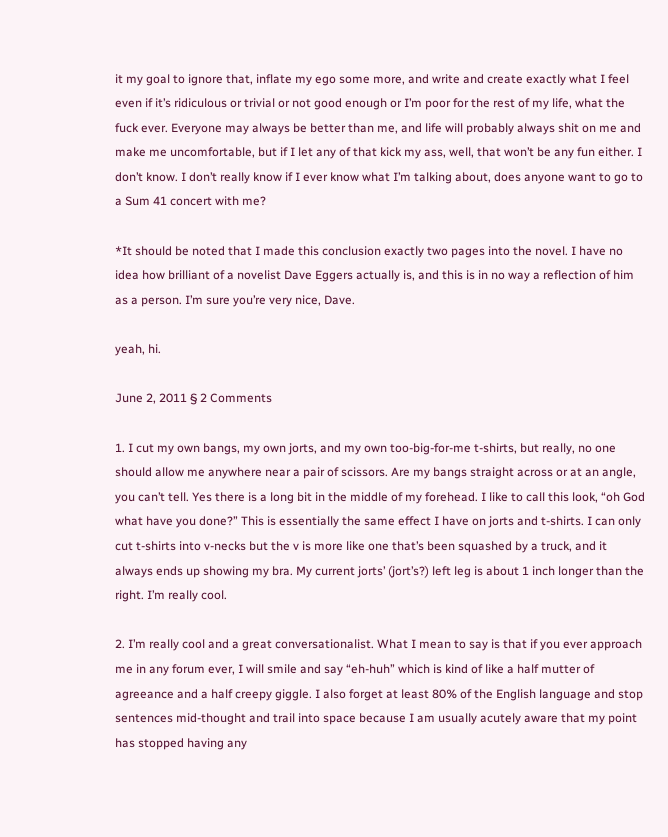it my goal to ignore that, inflate my ego some more, and write and create exactly what I feel even if it’s ridiculous or trivial or not good enough or I’m poor for the rest of my life, what the fuck ever. Everyone may always be better than me, and life will probably always shit on me and make me uncomfortable, but if I let any of that kick my ass, well, that won’t be any fun either. I don’t know. I don’t really know if I ever know what I’m talking about, does anyone want to go to a Sum 41 concert with me?

*It should be noted that I made this conclusion exactly two pages into the novel. I have no idea how brilliant of a novelist Dave Eggers actually is, and this is in no way a reflection of him as a person. I’m sure you’re very nice, Dave.

yeah, hi.

June 2, 2011 § 2 Comments

1. I cut my own bangs, my own jorts, and my own too-big-for-me t-shirts, but really, no one should allow me anywhere near a pair of scissors. Are my bangs straight across or at an angle, you can’t tell. Yes there is a long bit in the middle of my forehead. I like to call this look, “oh God what have you done?” This is essentially the same effect I have on jorts and t-shirts. I can only cut t-shirts into v-necks but the v is more like one that’s been squashed by a truck, and it always ends up showing my bra. My current jorts’ (jort’s?) left leg is about 1 inch longer than the right. I’m really cool.

2. I’m really cool and a great conversationalist. What I mean to say is that if you ever approach me in any forum ever, I will smile and say “eh-huh” which is kind of like a half mutter of agreeance and a half creepy giggle. I also forget at least 80% of the English language and stop sentences mid-thought and trail into space because I am usually acutely aware that my point has stopped having any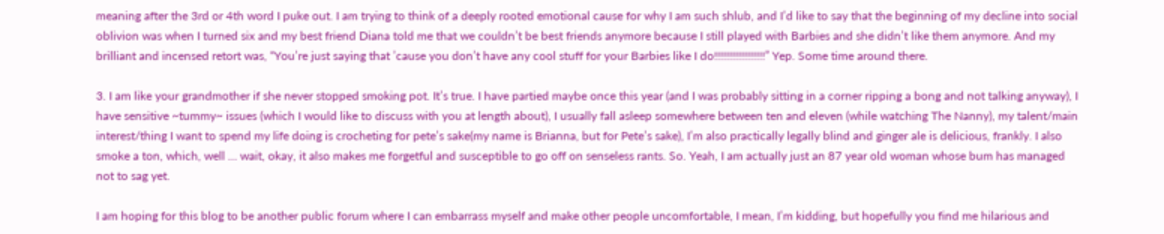meaning after the 3rd or 4th word I puke out. I am trying to think of a deeply rooted emotional cause for why I am such shlub, and I’d like to say that the beginning of my decline into social oblivion was when I turned six and my best friend Diana told me that we couldn’t be best friends anymore because I still played with Barbies and she didn’t like them anymore. And my brilliant and incensed retort was, “You’re just saying that ’cause you don’t have any cool stuff for your Barbies like I do!!!!!!!!!!!!!!!!!” Yep. Some time around there.

3. I am like your grandmother if she never stopped smoking pot. It’s true. I have partied maybe once this year (and I was probably sitting in a corner ripping a bong and not talking anyway), I have sensitive ~tummy~ issues (which I would like to discuss with you at length about), I usually fall asleep somewhere between ten and eleven (while watching The Nanny), my talent/main interest/thing I want to spend my life doing is crocheting for pete’s sake(my name is Brianna, but for Pete’s sake), I’m also practically legally blind and ginger ale is delicious, frankly. I also smoke a ton, which, well … wait, okay, it also makes me forgetful and susceptible to go off on senseless rants. So. Yeah, I am actually just an 87 year old woman whose bum has managed not to sag yet.

I am hoping for this blog to be another public forum where I can embarrass myself and make other people uncomfortable, I mean, I’m kidding, but hopefully you find me hilarious and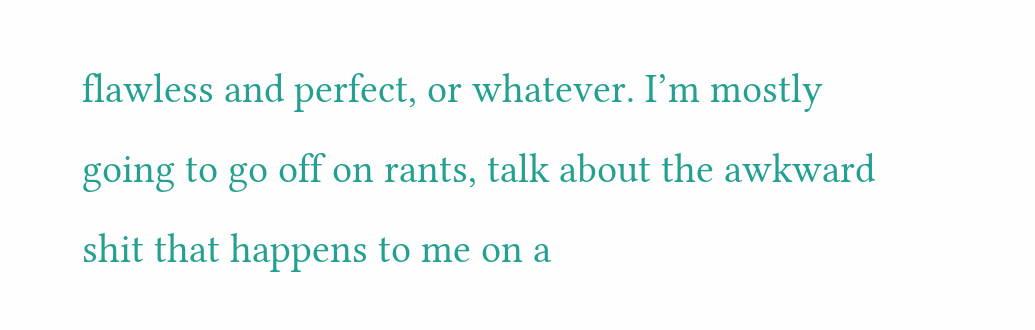flawless and perfect, or whatever. I’m mostly going to go off on rants, talk about the awkward shit that happens to me on a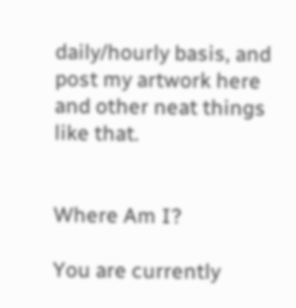daily/hourly basis, and post my artwork here and other neat things like that.


Where Am I?

You are currently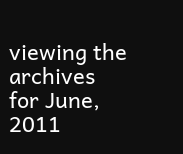viewing the archives for June, 2011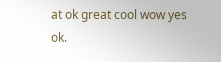at ok great cool wow yes ok.